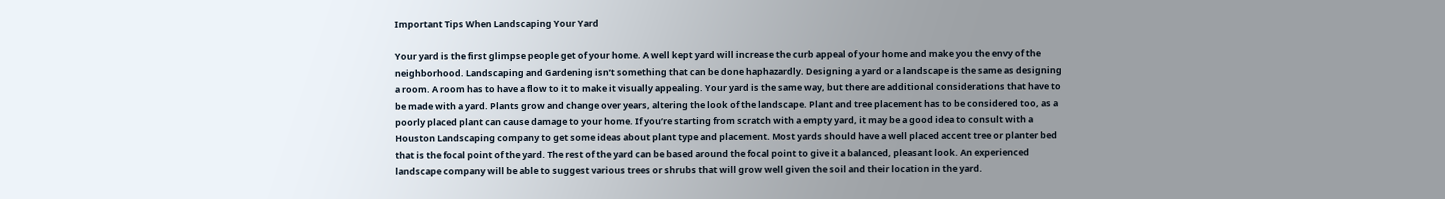Important Tips When Landscaping Your Yard

Your yard is the first glimpse people get of your home. A well kept yard will increase the curb appeal of your home and make you the envy of the neighborhood. Landscaping and Gardening isn’t something that can be done haphazardly. Designing a yard or a landscape is the same as designing a room. A room has to have a flow to it to make it visually appealing. Your yard is the same way, but there are additional considerations that have to be made with a yard. Plants grow and change over years, altering the look of the landscape. Plant and tree placement has to be considered too, as a poorly placed plant can cause damage to your home. If you’re starting from scratch with a empty yard, it may be a good idea to consult with a Houston Landscaping company to get some ideas about plant type and placement. Most yards should have a well placed accent tree or planter bed that is the focal point of the yard. The rest of the yard can be based around the focal point to give it a balanced, pleasant look. An experienced landscape company will be able to suggest various trees or shrubs that will grow well given the soil and their location in the yard.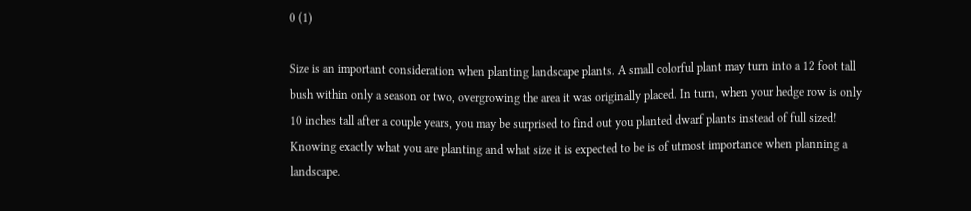0 (1)

Size is an important consideration when planting landscape plants. A small colorful plant may turn into a 12 foot tall bush within only a season or two, overgrowing the area it was originally placed. In turn, when your hedge row is only 10 inches tall after a couple years, you may be surprised to find out you planted dwarf plants instead of full sized! Knowing exactly what you are planting and what size it is expected to be is of utmost importance when planning a landscape.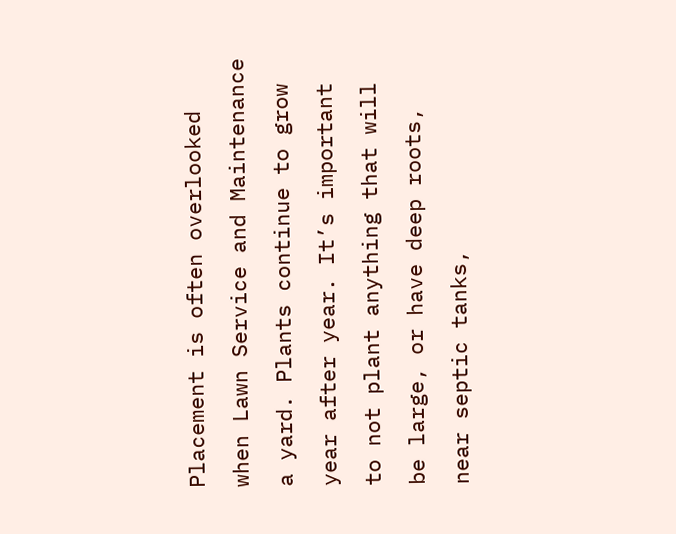Placement is often overlooked when Lawn Service and Maintenance a yard. Plants continue to grow year after year. It’s important to not plant anything that will be large, or have deep roots, near septic tanks,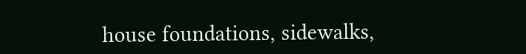house foundations, sidewalks,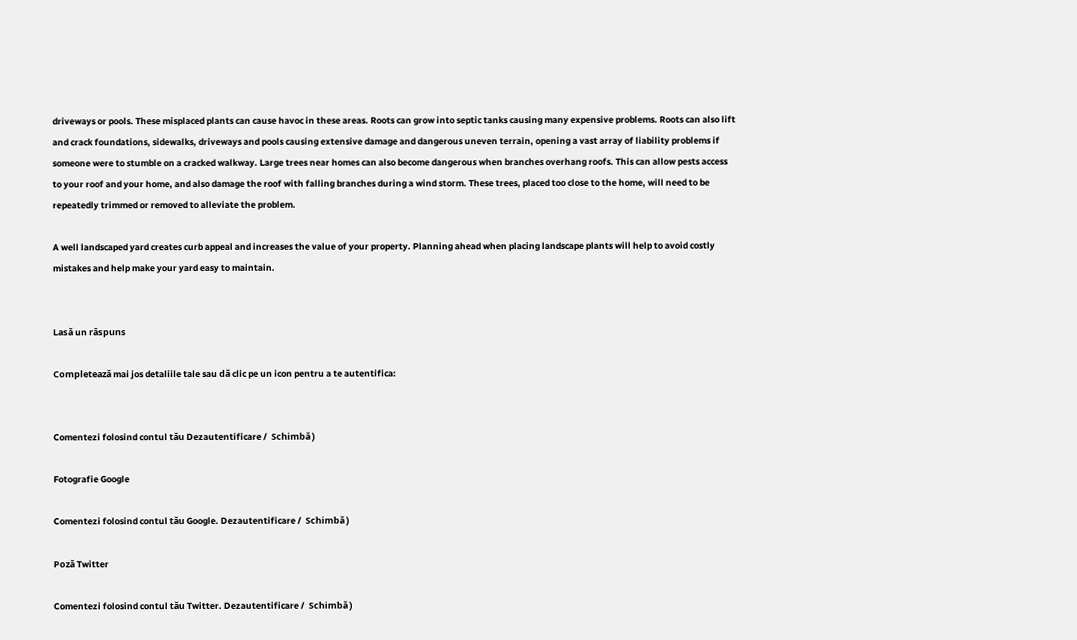driveways or pools. These misplaced plants can cause havoc in these areas. Roots can grow into septic tanks causing many expensive problems. Roots can also lift and crack foundations, sidewalks, driveways and pools causing extensive damage and dangerous uneven terrain, opening a vast array of liability problems if someone were to stumble on a cracked walkway. Large trees near homes can also become dangerous when branches overhang roofs. This can allow pests access to your roof and your home, and also damage the roof with falling branches during a wind storm. These trees, placed too close to the home, will need to be repeatedly trimmed or removed to alleviate the problem.

A well landscaped yard creates curb appeal and increases the value of your property. Planning ahead when placing landscape plants will help to avoid costly mistakes and help make your yard easy to maintain.


Lasă un răspuns

Completează mai jos detaliile tale sau dă clic pe un icon pentru a te autentifica:


Comentezi folosind contul tău Dezautentificare /  Schimbă )

Fotografie Google

Comentezi folosind contul tău Google. Dezautentificare /  Schimbă )

Poză Twitter

Comentezi folosind contul tău Twitter. Dezautentificare /  Schimbă )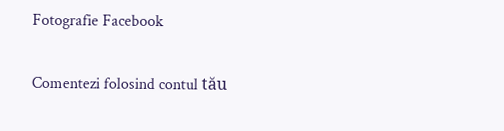Fotografie Facebook

Comentezi folosind contul tău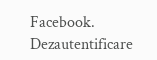Facebook. Dezautentificare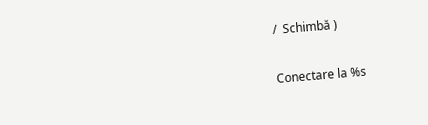/  Schimbă )

Conectare la %s